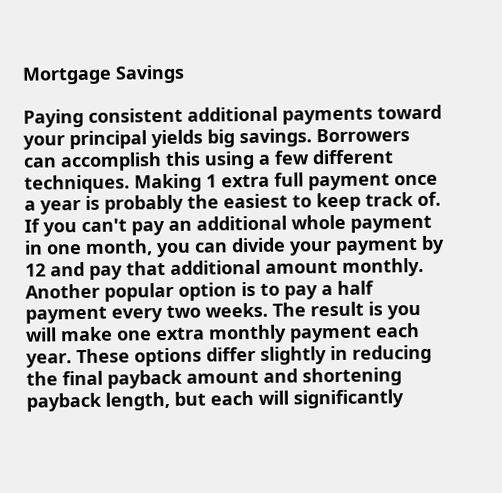Mortgage Savings

Paying consistent additional payments toward your principal yields big savings. Borrowers can accomplish this using a few different techniques. Making 1 extra full payment once a year is probably the easiest to keep track of. If you can't pay an additional whole payment in one month, you can divide your payment by 12 and pay that additional amount monthly. Another popular option is to pay a half payment every two weeks. The result is you will make one extra monthly payment each year. These options differ slightly in reducing the final payback amount and shortening payback length, but each will significantly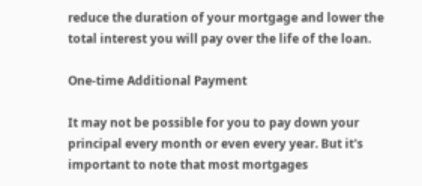reduce the duration of your mortgage and lower the total interest you will pay over the life of the loan.

One-time Additional Payment

It may not be possible for you to pay down your principal every month or even every year. But it's important to note that most mortgages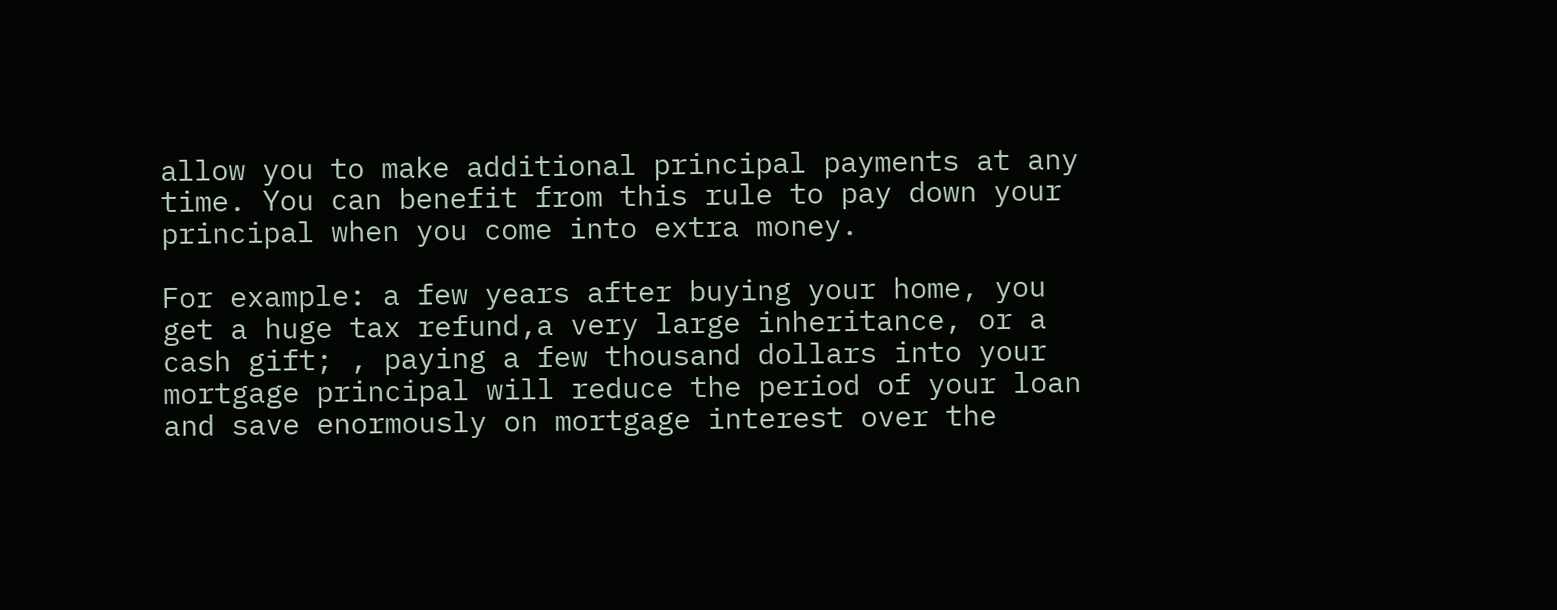allow you to make additional principal payments at any time. You can benefit from this rule to pay down your principal when you come into extra money.

For example: a few years after buying your home, you get a huge tax refund,a very large inheritance, or a cash gift; , paying a few thousand dollars into your mortgage principal will reduce the period of your loan and save enormously on mortgage interest over the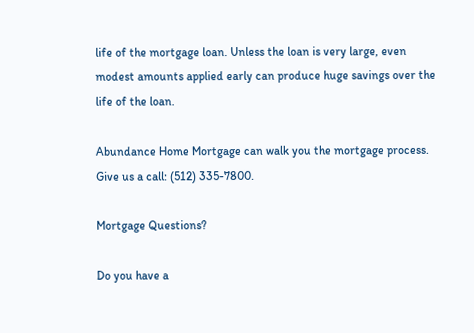life of the mortgage loan. Unless the loan is very large, even modest amounts applied early can produce huge savings over the life of the loan.

Abundance Home Mortgage can walk you the mortgage process. Give us a call: (512) 335-7800.

Mortgage Questions?

Do you have a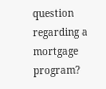question regarding a mortgage program?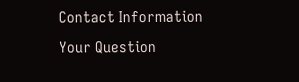Contact Information
Your Question